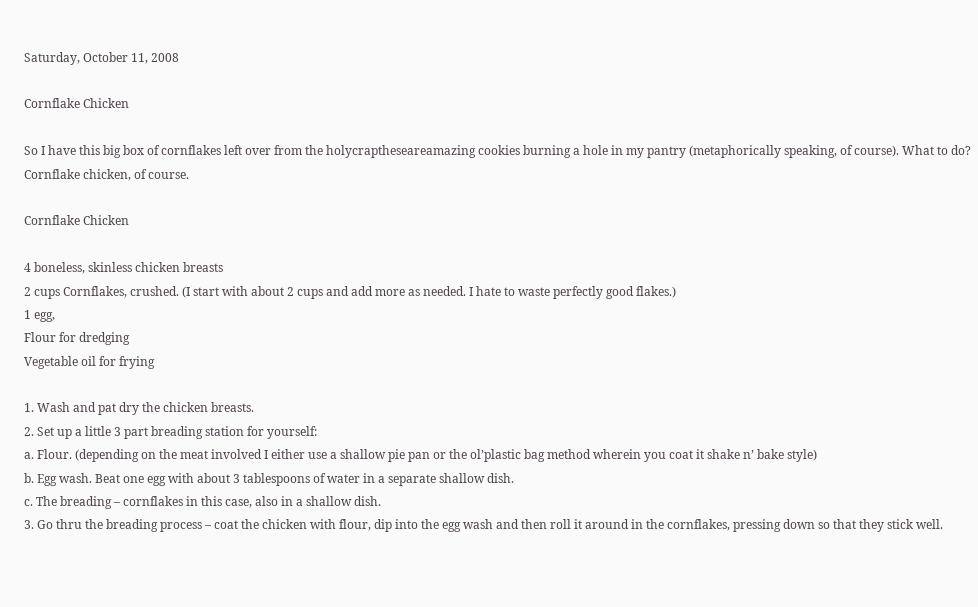Saturday, October 11, 2008

Cornflake Chicken

So I have this big box of cornflakes left over from the holycraptheseareamazing cookies burning a hole in my pantry (metaphorically speaking, of course). What to do? Cornflake chicken, of course.

Cornflake Chicken

4 boneless, skinless chicken breasts
2 cups Cornflakes, crushed. (I start with about 2 cups and add more as needed. I hate to waste perfectly good flakes.)
1 egg,
Flour for dredging
Vegetable oil for frying

1. Wash and pat dry the chicken breasts.
2. Set up a little 3 part breading station for yourself:
a. Flour. (depending on the meat involved I either use a shallow pie pan or the ol’plastic bag method wherein you coat it shake n’ bake style)
b. Egg wash. Beat one egg with about 3 tablespoons of water in a separate shallow dish.
c. The breading – cornflakes in this case, also in a shallow dish.
3. Go thru the breading process – coat the chicken with flour, dip into the egg wash and then roll it around in the cornflakes, pressing down so that they stick well.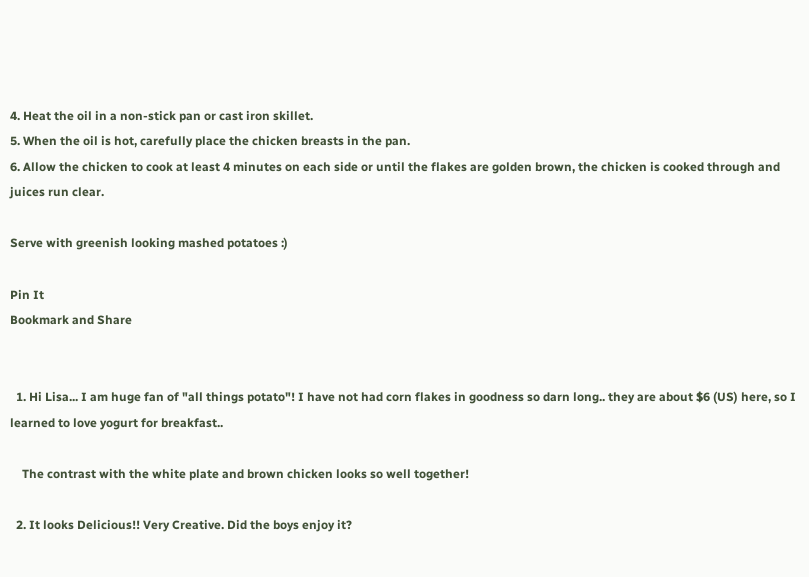4. Heat the oil in a non-stick pan or cast iron skillet.
5. When the oil is hot, carefully place the chicken breasts in the pan.
6. Allow the chicken to cook at least 4 minutes on each side or until the flakes are golden brown, the chicken is cooked through and juices run clear.

Serve with greenish looking mashed potatoes :)

Pin It
Bookmark and Share


  1. Hi Lisa... I am huge fan of "all things potato"! I have not had corn flakes in goodness so darn long.. they are about $6 (US) here, so I learned to love yogurt for breakfast..

    The contrast with the white plate and brown chicken looks so well together!

  2. It looks Delicious!! Very Creative. Did the boys enjoy it?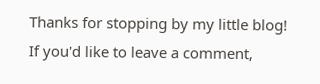Thanks for stopping by my little blog! If you'd like to leave a comment,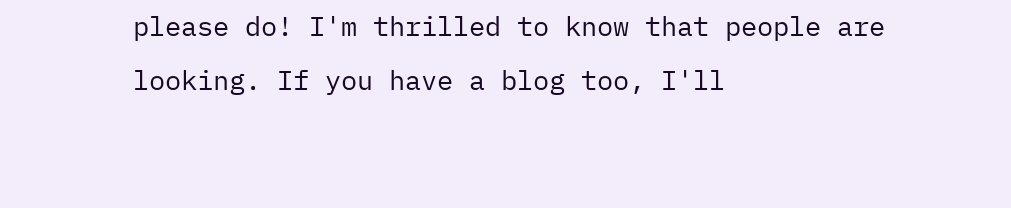please do! I'm thrilled to know that people are looking. If you have a blog too, I'll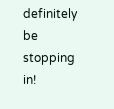definitely be stopping in!